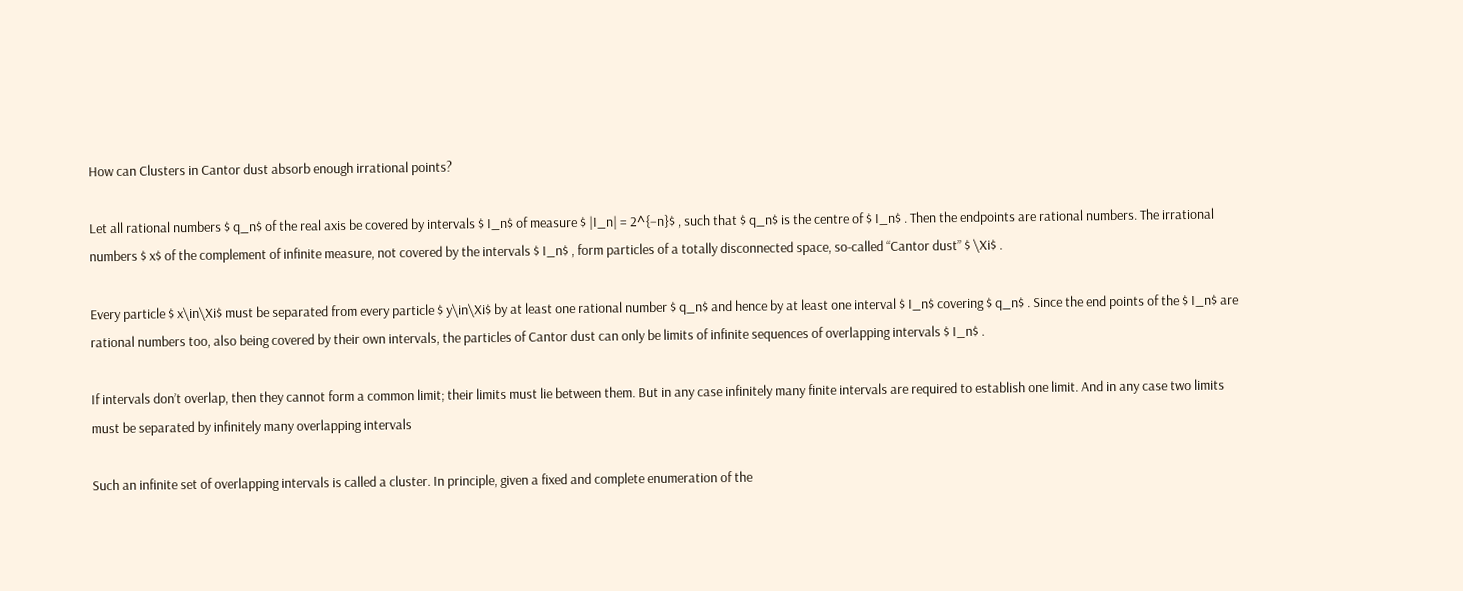How can Clusters in Cantor dust absorb enough irrational points?

Let all rational numbers $ q_n$ of the real axis be covered by intervals $ I_n$ of measure $ |I_n| = 2^{−n}$ , such that $ q_n$ is the centre of $ I_n$ . Then the endpoints are rational numbers. The irrational numbers $ x$ of the complement of infinite measure, not covered by the intervals $ I_n$ , form particles of a totally disconnected space, so-called “Cantor dust” $ \Xi$ .

Every particle $ x\in\Xi$ must be separated from every particle $ y\in\Xi$ by at least one rational number $ q_n$ and hence by at least one interval $ I_n$ covering $ q_n$ . Since the end points of the $ I_n$ are rational numbers too, also being covered by their own intervals, the particles of Cantor dust can only be limits of infinite sequences of overlapping intervals $ I_n$ .

If intervals don’t overlap, then they cannot form a common limit; their limits must lie between them. But in any case infinitely many finite intervals are required to establish one limit. And in any case two limits must be separated by infinitely many overlapping intervals

Such an infinite set of overlapping intervals is called a cluster. In principle, given a fixed and complete enumeration of the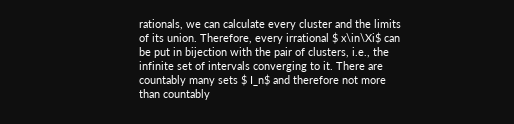rationals, we can calculate every cluster and the limits of its union. Therefore, every irrational $ x\in\Xi$ can be put in bijection with the pair of clusters, i.e., the infinite set of intervals converging to it. There are countably many sets $ I_n$ and therefore not more than countably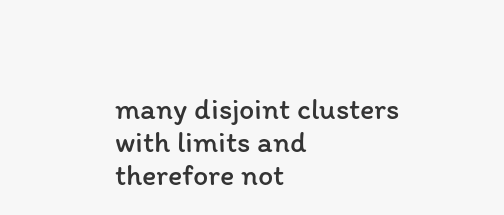many disjoint clusters with limits and therefore not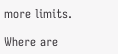more limits.

Where are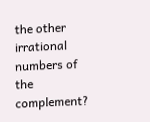the other irrational numbers of the complement?